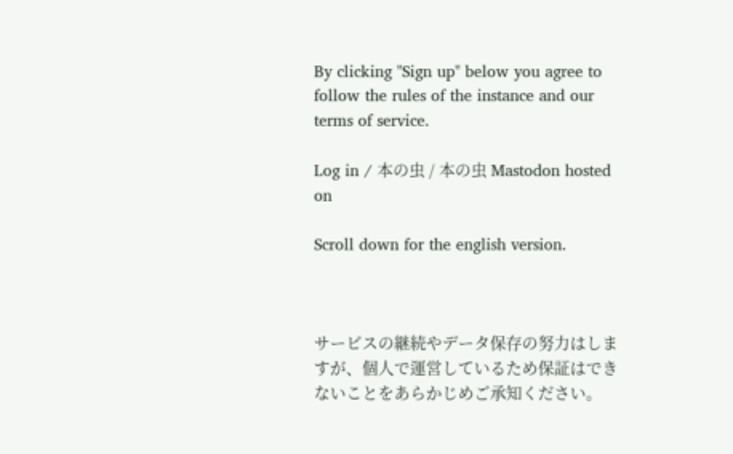By clicking "Sign up" below you agree to follow the rules of the instance and our terms of service.

Log in / 本の虫 / 本の虫 Mastodon hosted on

Scroll down for the english version.



サービスの継続やデータ保存の努力はしますが、個人で運営しているため保証はできないことをあらかじめご承知ください。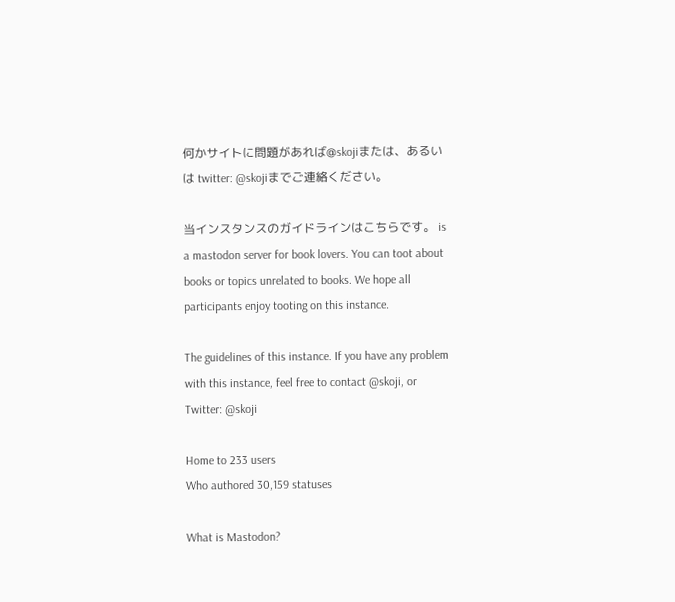何かサイトに問題があれば@skojiまたは、あるいは twitter: @skojiまでご連絡ください。

当インスタンスのガイドラインはこちらです。 is a mastodon server for book lovers. You can toot about books or topics unrelated to books. We hope all participants enjoy tooting on this instance.

The guidelines of this instance. If you have any problem with this instance, feel free to contact @skoji, or Twitter: @skoji

Home to 233 users
Who authored 30,159 statuses

What is Mastodon?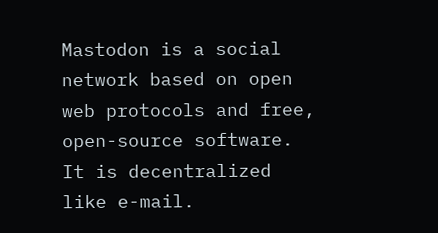Mastodon is a social network based on open web protocols and free, open-source software. It is decentralized like e-mail.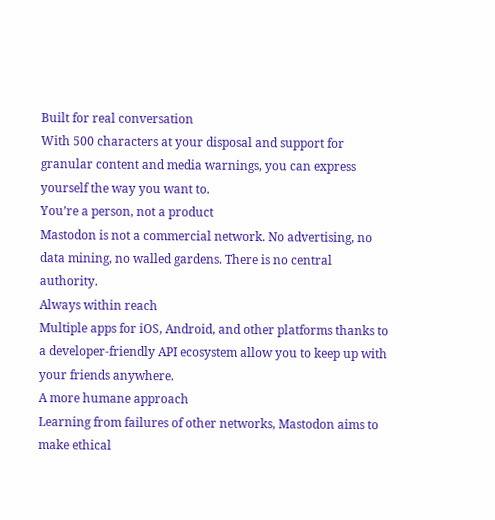Built for real conversation
With 500 characters at your disposal and support for granular content and media warnings, you can express yourself the way you want to.
You’re a person, not a product
Mastodon is not a commercial network. No advertising, no data mining, no walled gardens. There is no central authority.
Always within reach
Multiple apps for iOS, Android, and other platforms thanks to a developer-friendly API ecosystem allow you to keep up with your friends anywhere.
A more humane approach
Learning from failures of other networks, Mastodon aims to make ethical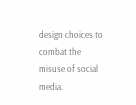design choices to combat the misuse of social media.